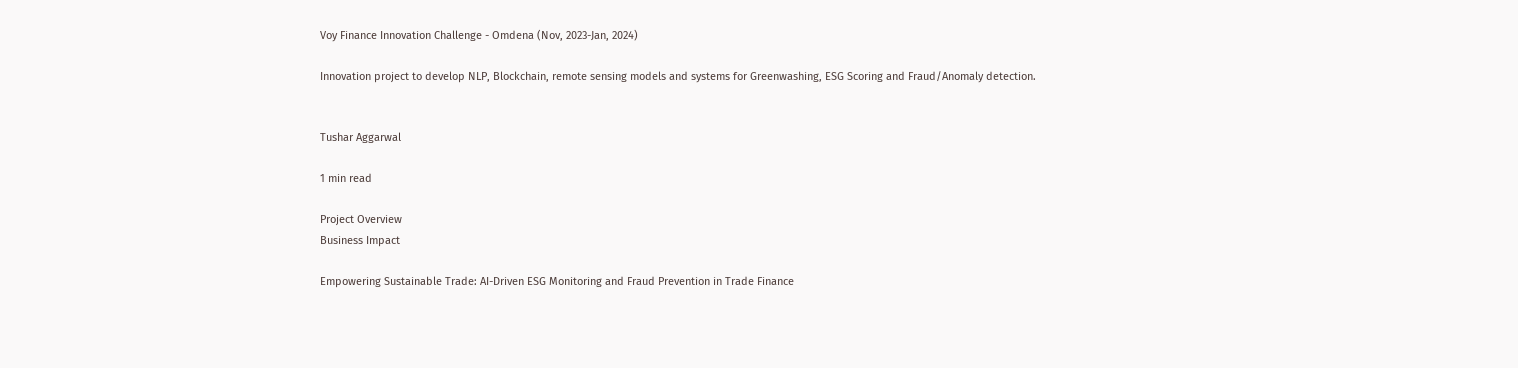Voy Finance Innovation Challenge - Omdena (Nov, 2023-Jan, 2024)

Innovation project to develop NLP, Blockchain, remote sensing models and systems for Greenwashing, ESG Scoring and Fraud/Anomaly detection.


Tushar Aggarwal

1 min read

Project Overview
Business Impact

Empowering Sustainable Trade: AI-Driven ESG Monitoring and Fraud Prevention in Trade Finance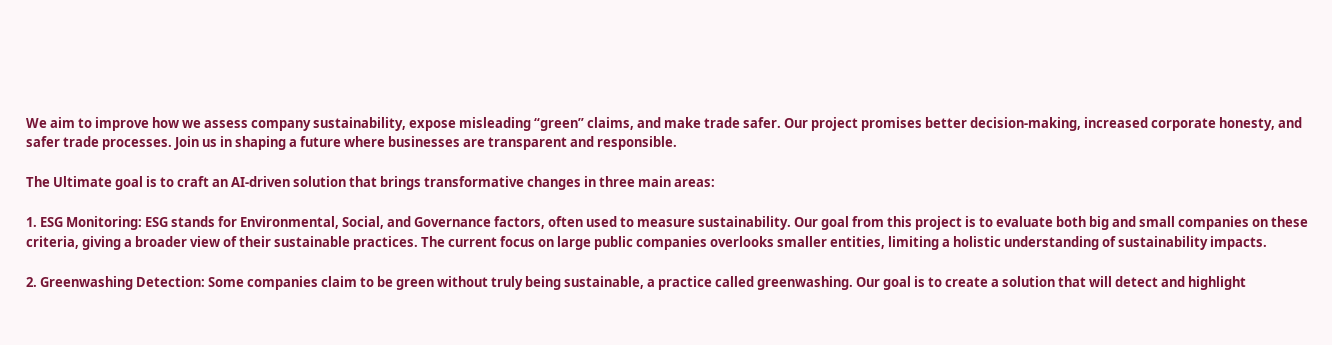We aim to improve how we assess company sustainability, expose misleading “green” claims, and make trade safer. Our project promises better decision-making, increased corporate honesty, and safer trade processes. Join us in shaping a future where businesses are transparent and responsible.

The Ultimate goal is to craft an AI-driven solution that brings transformative changes in three main areas:

1. ESG Monitoring: ESG stands for Environmental, Social, and Governance factors, often used to measure sustainability. Our goal from this project is to evaluate both big and small companies on these criteria, giving a broader view of their sustainable practices. The current focus on large public companies overlooks smaller entities, limiting a holistic understanding of sustainability impacts.

2. Greenwashing Detection: Some companies claim to be green without truly being sustainable, a practice called greenwashing. Our goal is to create a solution that will detect and highlight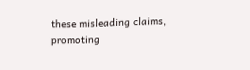these misleading claims, promoting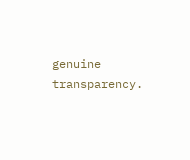genuine transparency.